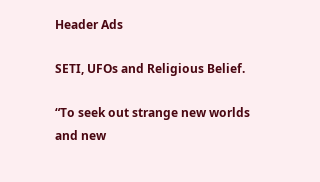Header Ads

SETI, UFOs and Religious Belief.

“To seek out strange new worlds and new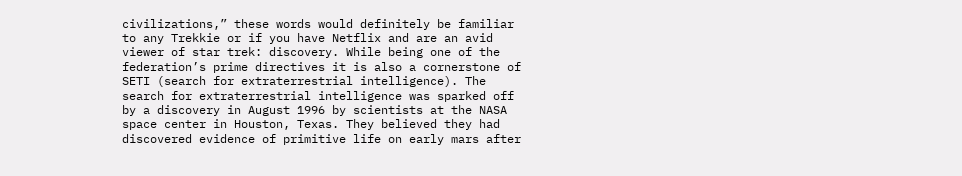civilizations,” these words would definitely be familiar to any Trekkie or if you have Netflix and are an avid viewer of star trek: discovery. While being one of the federation’s prime directives it is also a cornerstone of SETI (search for extraterrestrial intelligence). The search for extraterrestrial intelligence was sparked off by a discovery in August 1996 by scientists at the NASA space center in Houston, Texas. They believed they had discovered evidence of primitive life on early mars after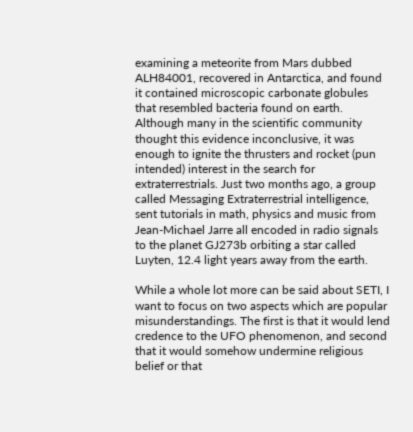examining a meteorite from Mars dubbed ALH84001, recovered in Antarctica, and found it contained microscopic carbonate globules that resembled bacteria found on earth. Although many in the scientific community thought this evidence inconclusive, it was enough to ignite the thrusters and rocket (pun intended) interest in the search for extraterrestrials. Just two months ago, a group called Messaging Extraterrestrial intelligence, sent tutorials in math, physics and music from Jean-Michael Jarre all encoded in radio signals to the planet GJ273b orbiting a star called Luyten, 12.4 light years away from the earth.

While a whole lot more can be said about SETI, I want to focus on two aspects which are popular misunderstandings. The first is that it would lend credence to the UFO phenomenon, and second that it would somehow undermine religious belief or that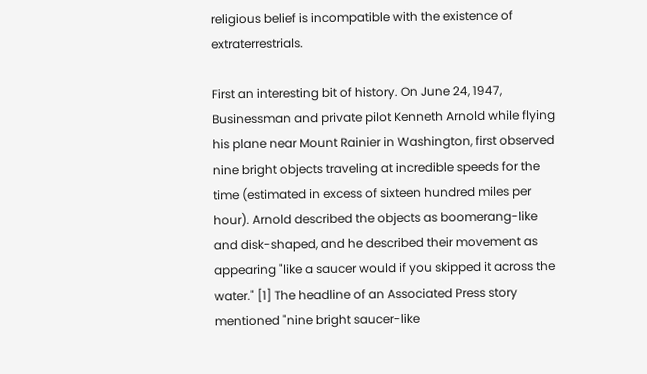religious belief is incompatible with the existence of extraterrestrials.

First an interesting bit of history. On June 24, 1947, Businessman and private pilot Kenneth Arnold while flying his plane near Mount Rainier in Washington, first observed nine bright objects traveling at incredible speeds for the time (estimated in excess of sixteen hundred miles per hour). Arnold described the objects as boomerang-like and disk-shaped, and he described their movement as appearing "like a saucer would if you skipped it across the water." [1] The headline of an Associated Press story mentioned "nine bright saucer-like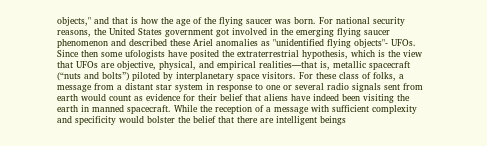objects," and that is how the age of the flying saucer was born. For national security reasons, the United States government got involved in the emerging flying saucer phenomenon and described these Ariel anomalies as "unidentified flying objects"- UFOs.
Since then some ufologists have posited the extraterrestrial hypothesis, which is the view that UFOs are objective, physical, and empirical realities—that is, metallic spacecraft (“nuts and bolts”) piloted by interplanetary space visitors. For these class of folks, a message from a distant star system in response to one or several radio signals sent from earth would count as evidence for their belief that aliens have indeed been visiting the earth in manned spacecraft. While the reception of a message with sufficient complexity and specificity would bolster the belief that there are intelligent beings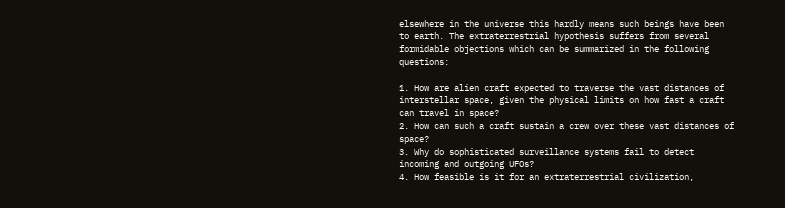elsewhere in the universe this hardly means such beings have been to earth. The extraterrestrial hypothesis suffers from several formidable objections which can be summarized in the following questions:

1. How are alien craft expected to traverse the vast distances of interstellar space, given the physical limits on how fast a craft can travel in space?
2. How can such a craft sustain a crew over these vast distances of space?
3. Why do sophisticated surveillance systems fail to detect incoming and outgoing UFOs?
4. How feasible is it for an extraterrestrial civilization,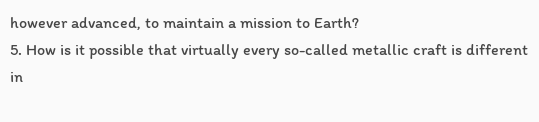however advanced, to maintain a mission to Earth?
5. How is it possible that virtually every so-called metallic craft is different in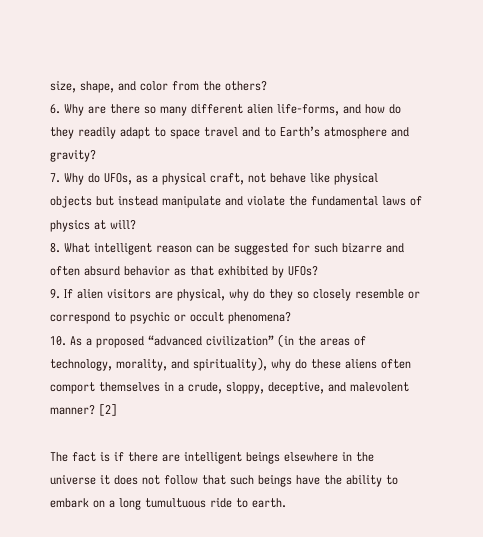size, shape, and color from the others?
6. Why are there so many different alien life-forms, and how do they readily adapt to space travel and to Earth’s atmosphere and gravity?
7. Why do UFOs, as a physical craft, not behave like physical objects but instead manipulate and violate the fundamental laws of physics at will?
8. What intelligent reason can be suggested for such bizarre and often absurd behavior as that exhibited by UFOs?
9. If alien visitors are physical, why do they so closely resemble or correspond to psychic or occult phenomena?
10. As a proposed “advanced civilization” (in the areas of technology, morality, and spirituality), why do these aliens often comport themselves in a crude, sloppy, deceptive, and malevolent manner? [2]

The fact is if there are intelligent beings elsewhere in the universe it does not follow that such beings have the ability to embark on a long tumultuous ride to earth.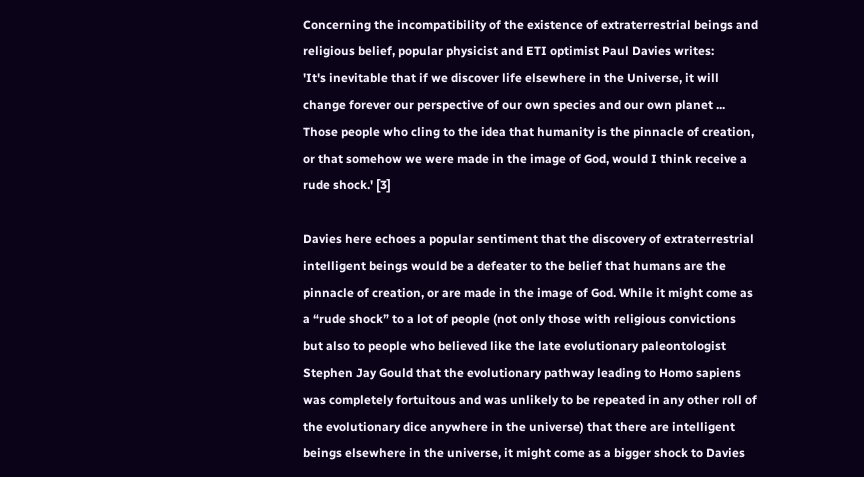Concerning the incompatibility of the existence of extraterrestrial beings and religious belief, popular physicist and ETI optimist Paul Davies writes:
'It's inevitable that if we discover life elsewhere in the Universe, it will change forever our perspective of our own species and our own planet ... Those people who cling to the idea that humanity is the pinnacle of creation, or that somehow we were made in the image of God, would I think receive a rude shock.' [3]

Davies here echoes a popular sentiment that the discovery of extraterrestrial intelligent beings would be a defeater to the belief that humans are the pinnacle of creation, or are made in the image of God. While it might come as a “rude shock” to a lot of people (not only those with religious convictions but also to people who believed like the late evolutionary paleontologist Stephen Jay Gould that the evolutionary pathway leading to Homo sapiens was completely fortuitous and was unlikely to be repeated in any other roll of the evolutionary dice anywhere in the universe) that there are intelligent beings elsewhere in the universe, it might come as a bigger shock to Davies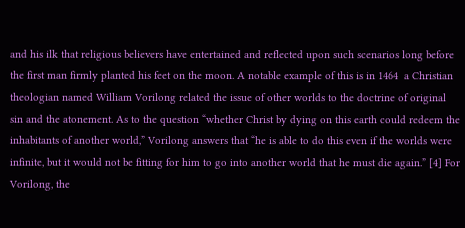and his ilk that religious believers have entertained and reflected upon such scenarios long before the first man firmly planted his feet on the moon. A notable example of this is in 1464  a Christian theologian named William Vorilong related the issue of other worlds to the doctrine of original sin and the atonement. As to the question “whether Christ by dying on this earth could redeem the inhabitants of another world,” Vorilong answers that “he is able to do this even if the worlds were infinite, but it would not be fitting for him to go into another world that he must die again.” [4] For Vorilong, the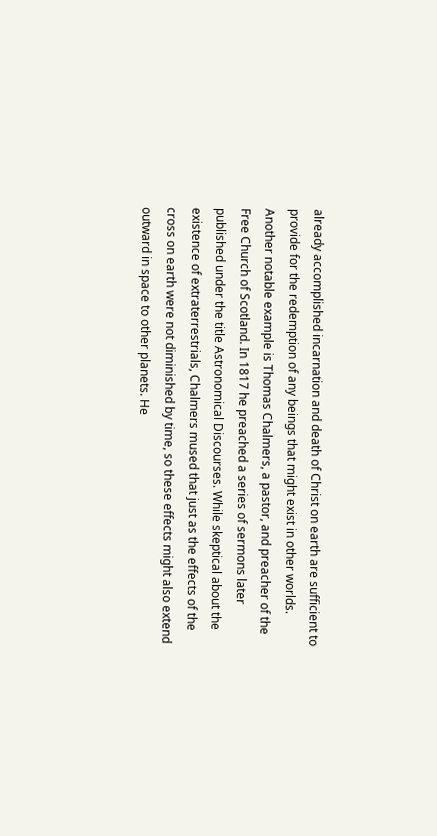already accomplished incarnation and death of Christ on earth are sufficient to provide for the redemption of any beings that might exist in other worlds.
Another notable example is Thomas Chalmers, a pastor, and preacher of the Free Church of Scotland. In 1817 he preached a series of sermons later published under the title Astronomical Discourses. While skeptical about the existence of extraterrestrials, Chalmers mused that just as the effects of the cross on earth were not diminished by time, so these effects might also extend outward in space to other planets. He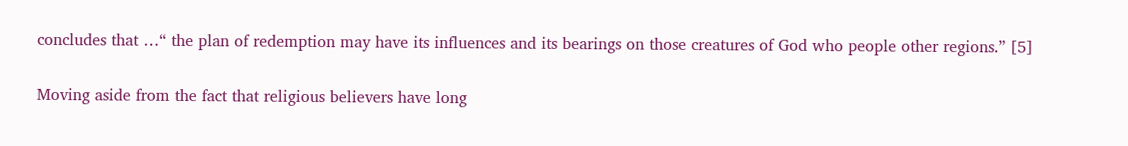concludes that …“ the plan of redemption may have its influences and its bearings on those creatures of God who people other regions.” [5]

Moving aside from the fact that religious believers have long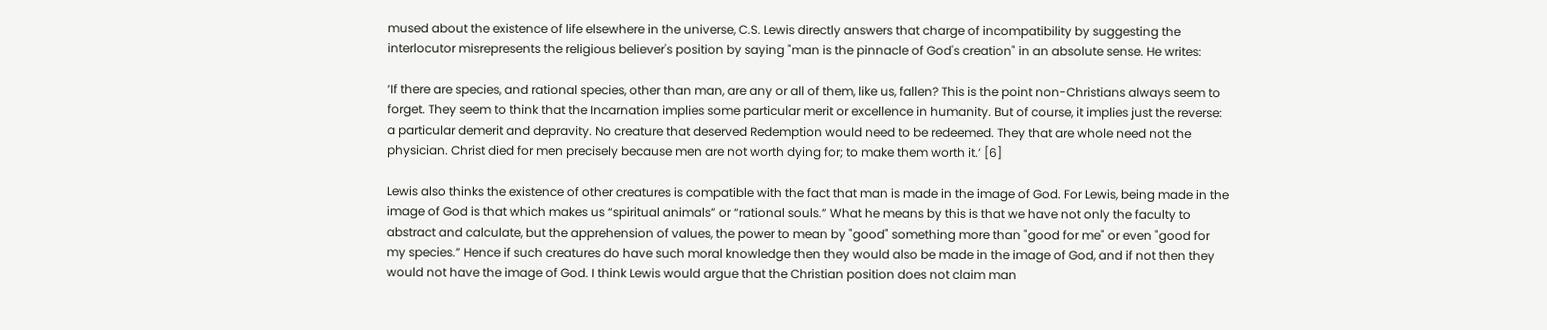mused about the existence of life elsewhere in the universe, C.S. Lewis directly answers that charge of incompatibility by suggesting the interlocutor misrepresents the religious believer's position by saying "man is the pinnacle of God's creation" in an absolute sense. He writes:

‘If there are species, and rational species, other than man, are any or all of them, like us, fallen? This is the point non-Christians always seem to forget. They seem to think that the Incarnation implies some particular merit or excellence in humanity. But of course, it implies just the reverse: a particular demerit and depravity. No creature that deserved Redemption would need to be redeemed. They that are whole need not the physician. Christ died for men precisely because men are not worth dying for; to make them worth it.’ [6]

Lewis also thinks the existence of other creatures is compatible with the fact that man is made in the image of God. For Lewis, being made in the image of God is that which makes us “spiritual animals” or “rational souls.” What he means by this is that we have not only the faculty to abstract and calculate, but the apprehension of values, the power to mean by "good" something more than "good for me" or even "good for my species.” Hence if such creatures do have such moral knowledge then they would also be made in the image of God, and if not then they would not have the image of God. I think Lewis would argue that the Christian position does not claim man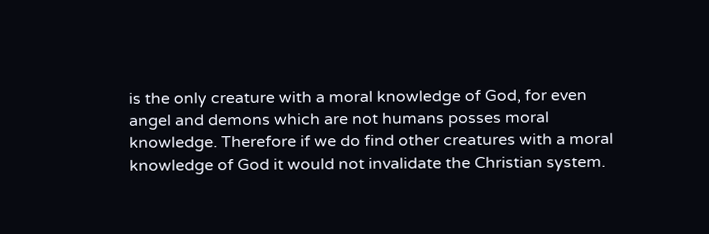is the only creature with a moral knowledge of God, for even angel and demons which are not humans posses moral knowledge. Therefore if we do find other creatures with a moral knowledge of God it would not invalidate the Christian system.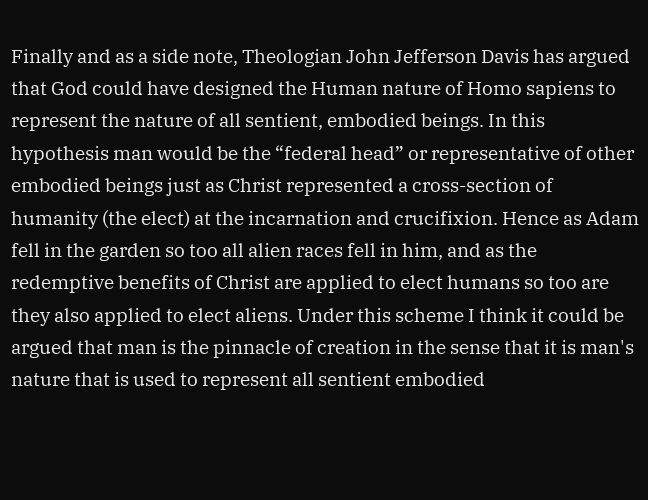Finally and as a side note, Theologian John Jefferson Davis has argued that God could have designed the Human nature of Homo sapiens to represent the nature of all sentient, embodied beings. In this hypothesis man would be the “federal head” or representative of other embodied beings just as Christ represented a cross-section of humanity (the elect) at the incarnation and crucifixion. Hence as Adam fell in the garden so too all alien races fell in him, and as the redemptive benefits of Christ are applied to elect humans so too are they also applied to elect aliens. Under this scheme I think it could be argued that man is the pinnacle of creation in the sense that it is man's nature that is used to represent all sentient embodied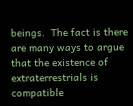beings.  The fact is there are many ways to argue that the existence of extraterrestrials is compatible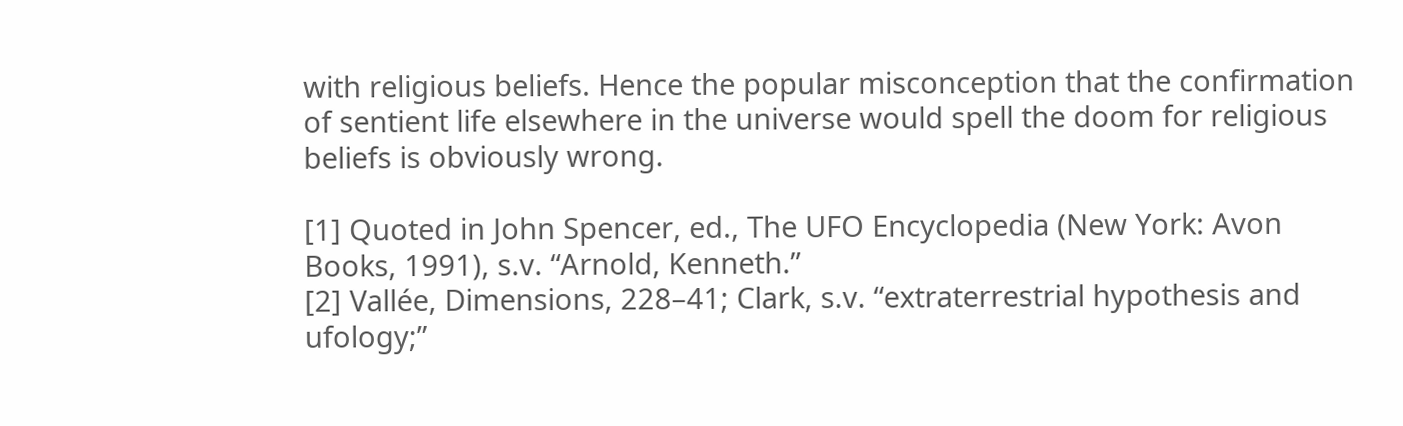with religious beliefs. Hence the popular misconception that the confirmation of sentient life elsewhere in the universe would spell the doom for religious beliefs is obviously wrong.

[1] Quoted in John Spencer, ed., The UFO Encyclopedia (New York: Avon Books, 1991), s.v. “Arnold, Kenneth.”
[2] Vallée, Dimensions, 228–41; Clark, s.v. “extraterrestrial hypothesis and ufology;”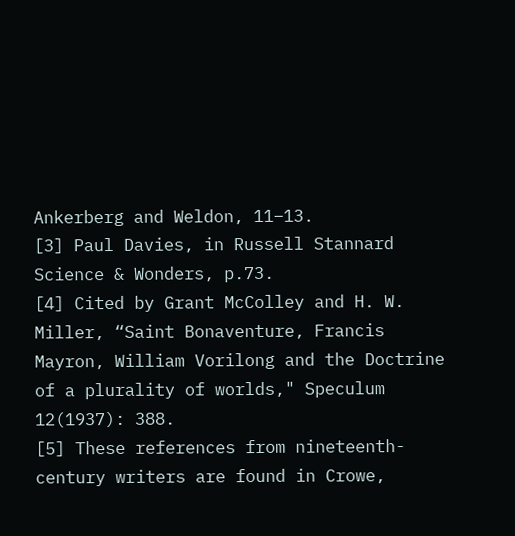Ankerberg and Weldon, 11–13.
[3] Paul Davies, in Russell Stannard Science & Wonders, p.73.
[4] Cited by Grant McColley and H. W. Miller, “Saint Bonaventure, Francis Mayron, William Vorilong and the Doctrine of a plurality of worlds," Speculum 12(1937): 388.
[5] These references from nineteenth-century writers are found in Crowe,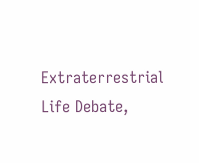Extraterrestrial Life Debate,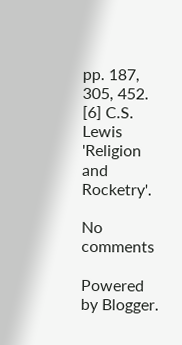pp. 187, 305, 452.
[6] C.S. Lewis 'Religion and Rocketry'.

No comments

Powered by Blogger.